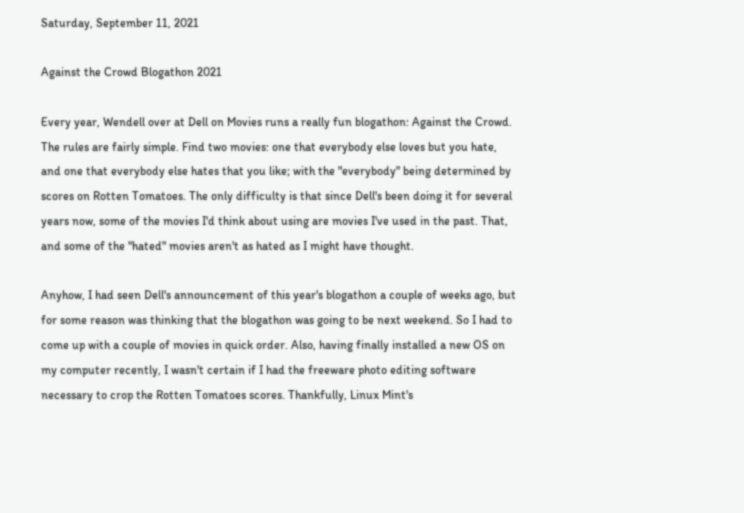Saturday, September 11, 2021

Against the Crowd Blogathon 2021

Every year, Wendell over at Dell on Movies runs a really fun blogathon: Against the Crowd. The rules are fairly simple. Find two movies: one that everybody else loves but you hate, and one that everybody else hates that you like; with the "everybody" being determined by scores on Rotten Tomatoes. The only difficulty is that since Dell's been doing it for several years now, some of the movies I'd think about using are movies I've used in the past. That, and some of the "hated" movies aren't as hated as I might have thought.

Anyhow, I had seen Dell's announcement of this year's blogathon a couple of weeks ago, but for some reason was thinking that the blogathon was going to be next weekend. So I had to come up with a couple of movies in quick order. Also, having finally installed a new OS on my computer recently, I wasn't certain if I had the freeware photo editing software necessary to crop the Rotten Tomatoes scores. Thankfully, Linux Mint's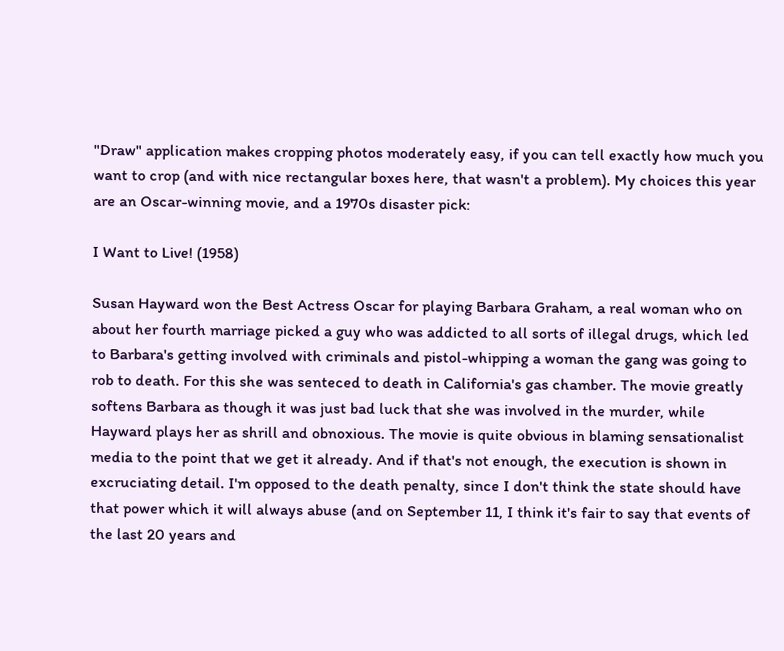"Draw" application makes cropping photos moderately easy, if you can tell exactly how much you want to crop (and with nice rectangular boxes here, that wasn't a problem). My choices this year are an Oscar-winning movie, and a 1970s disaster pick:

I Want to Live! (1958)

Susan Hayward won the Best Actress Oscar for playing Barbara Graham, a real woman who on about her fourth marriage picked a guy who was addicted to all sorts of illegal drugs, which led to Barbara's getting involved with criminals and pistol-whipping a woman the gang was going to rob to death. For this she was senteced to death in California's gas chamber. The movie greatly softens Barbara as though it was just bad luck that she was involved in the murder, while Hayward plays her as shrill and obnoxious. The movie is quite obvious in blaming sensationalist media to the point that we get it already. And if that's not enough, the execution is shown in excruciating detail. I'm opposed to the death penalty, since I don't think the state should have that power which it will always abuse (and on September 11, I think it's fair to say that events of the last 20 years and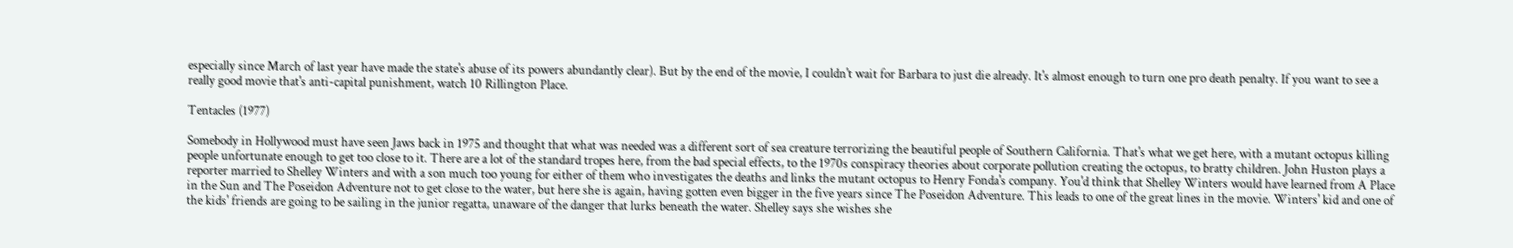especially since March of last year have made the state's abuse of its powers abundantly clear). But by the end of the movie, I couldn't wait for Barbara to just die already. It's almost enough to turn one pro death penalty. If you want to see a really good movie that's anti-capital punishment, watch 10 Rillington Place.

Tentacles (1977)

Somebody in Hollywood must have seen Jaws back in 1975 and thought that what was needed was a different sort of sea creature terrorizing the beautiful people of Southern California. That's what we get here, with a mutant octopus killing people unfortunate enough to get too close to it. There are a lot of the standard tropes here, from the bad special effects, to the 1970s conspiracy theories about corporate pollution creating the octopus, to bratty children. John Huston plays a reporter married to Shelley Winters and with a son much too young for either of them who investigates the deaths and links the mutant octopus to Henry Fonda's company. You'd think that Shelley Winters would have learned from A Place in the Sun and The Poseidon Adventure not to get close to the water, but here she is again, having gotten even bigger in the five years since The Poseidon Adventure. This leads to one of the great lines in the movie. Winters' kid and one of the kids' friends are going to be sailing in the junior regatta, unaware of the danger that lurks beneath the water. Shelley says she wishes she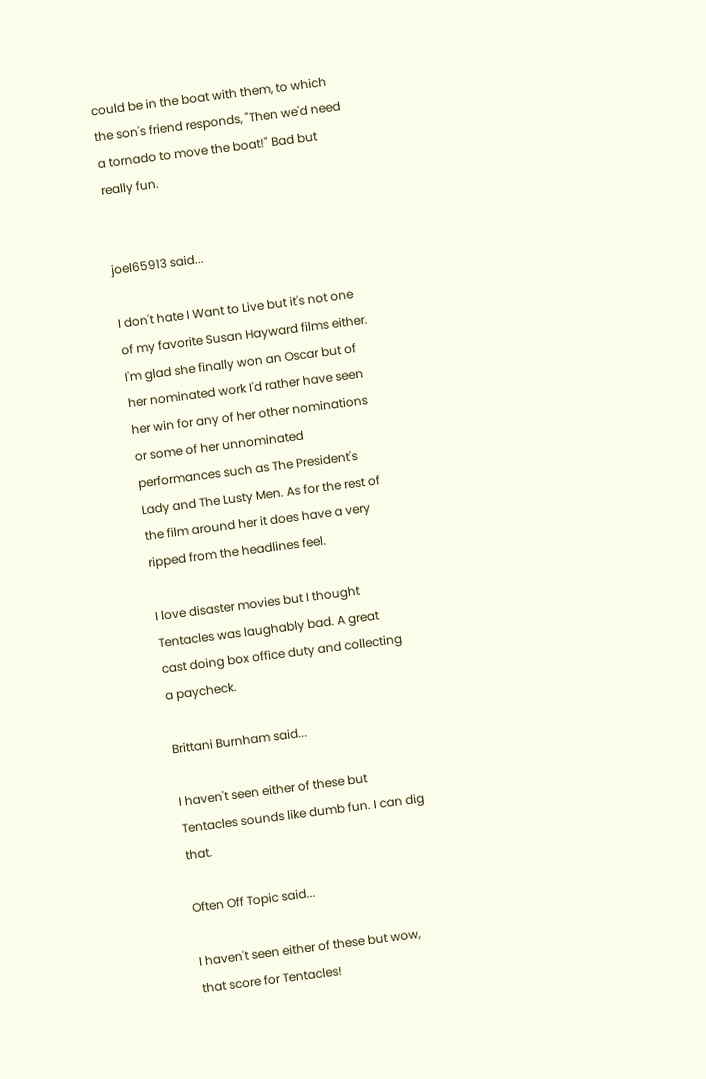could be in the boat with them, to which the son's friend responds, "Then we'd need a tornado to move the boat!" Bad but really fun.


joel65913 said...

I don't hate I Want to Live but it's not one of my favorite Susan Hayward films either. I'm glad she finally won an Oscar but of her nominated work I'd rather have seen her win for any of her other nominations or some of her unnominated performances such as The President's Lady and The Lusty Men. As for the rest of the film around her it does have a very ripped from the headlines feel.

I love disaster movies but I thought Tentacles was laughably bad. A great cast doing box office duty and collecting a paycheck.

Brittani Burnham said...

I haven't seen either of these but Tentacles sounds like dumb fun. I can dig that.

Often Off Topic said...

I haven't seen either of these but wow, that score for Tentacles!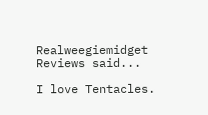Realweegiemidget Reviews said...

I love Tentacles.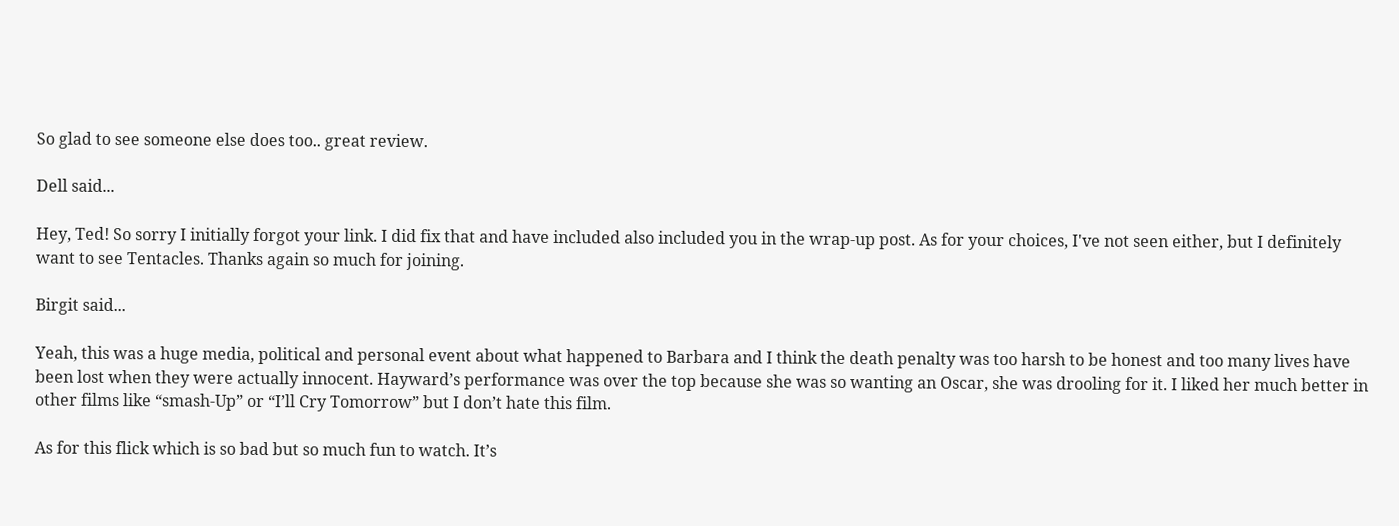So glad to see someone else does too.. great review.

Dell said...

Hey, Ted! So sorry I initially forgot your link. I did fix that and have included also included you in the wrap-up post. As for your choices, I've not seen either, but I definitely want to see Tentacles. Thanks again so much for joining.

Birgit said...

Yeah, this was a huge media, political and personal event about what happened to Barbara and I think the death penalty was too harsh to be honest and too many lives have been lost when they were actually innocent. Hayward’s performance was over the top because she was so wanting an Oscar, she was drooling for it. I liked her much better in other films like “smash-Up” or “I’ll Cry Tomorrow” but I don’t hate this film.

As for this flick which is so bad but so much fun to watch. It’s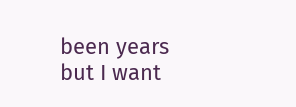been years but I want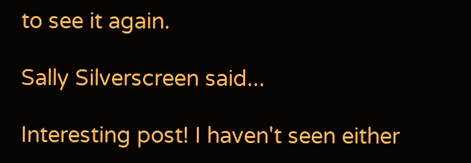to see it again.

Sally Silverscreen said...

Interesting post! I haven't seen either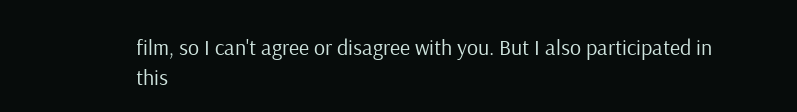film, so I can't agree or disagree with you. But I also participated in this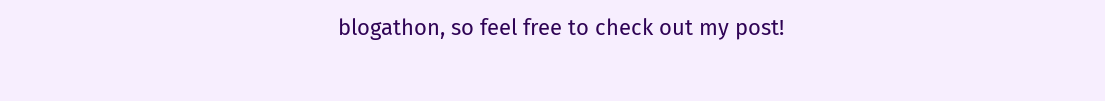blogathon, so feel free to check out my post!